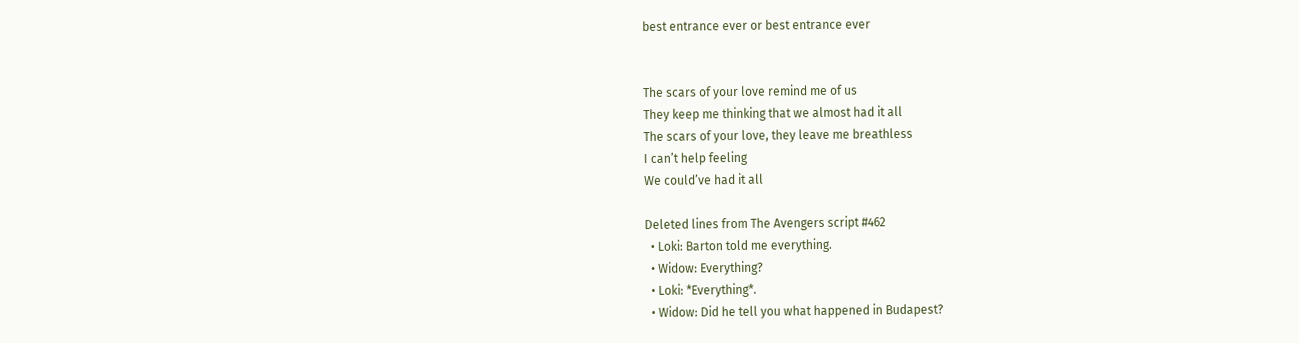best entrance ever or best entrance ever


The scars of your love remind me of us
They keep me thinking that we almost had it all
The scars of your love, they leave me breathless
I can’t help feeling
We could’ve had it all

Deleted lines from The Avengers script #462
  • Loki: Barton told me everything.
  • Widow: Everything?
  • Loki: *Everything*.
  • Widow: Did he tell you what happened in Budapest?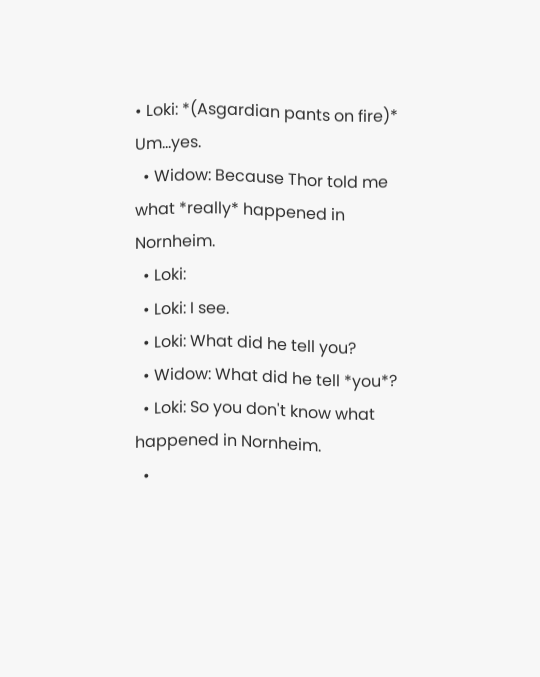• Loki: *(Asgardian pants on fire)* Um...yes.
  • Widow: Because Thor told me what *really* happened in Nornheim.
  • Loki:
  • Loki: I see.
  • Loki: What did he tell you?
  • Widow: What did he tell *you*?
  • Loki: So you don't know what happened in Nornheim.
  •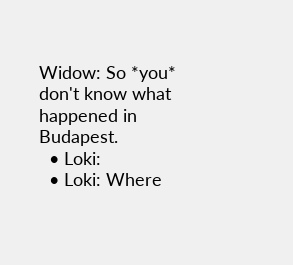Widow: So *you* don't know what happened in Budapest.
  • Loki:
  • Loki: Where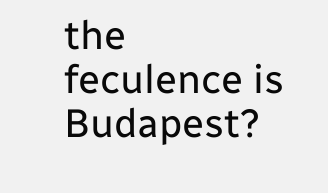the feculence is Budapest?